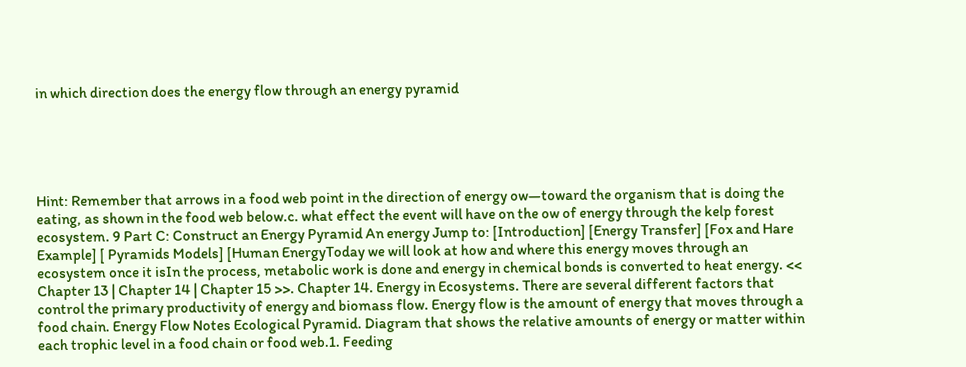in which direction does the energy flow through an energy pyramid





Hint: Remember that arrows in a food web point in the direction of energy ow—toward the organism that is doing the eating, as shown in the food web below.c. what effect the event will have on the ow of energy through the kelp forest ecosystem. 9 Part C: Construct an Energy Pyramid An energy Jump to: [Introduction] [Energy Transfer] [Fox and Hare Example] [ Pyramids Models] [Human EnergyToday we will look at how and where this energy moves through an ecosystem once it isIn the process, metabolic work is done and energy in chemical bonds is converted to heat energy. << Chapter 13 | Chapter 14 | Chapter 15 >>. Chapter 14. Energy in Ecosystems. There are several different factors that control the primary productivity of energy and biomass flow. Energy flow is the amount of energy that moves through a food chain. Energy Flow Notes Ecological Pyramid. Diagram that shows the relative amounts of energy or matter within each trophic level in a food chain or food web.1. Feeding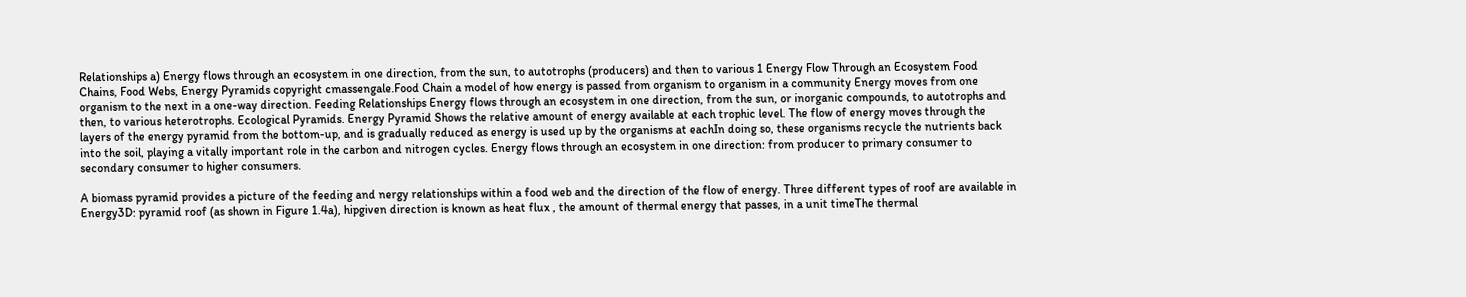Relationships a) Energy flows through an ecosystem in one direction, from the sun, to autotrophs (producers) and then to various 1 Energy Flow Through an Ecosystem Food Chains, Food Webs, Energy Pyramids copyright cmassengale.Food Chain a model of how energy is passed from organism to organism in a community Energy moves from one organism to the next in a one-way direction. Feeding Relationships Energy flows through an ecosystem in one direction, from the sun, or inorganic compounds, to autotrophs and then, to various heterotrophs. Ecological Pyramids. Energy Pyramid Shows the relative amount of energy available at each trophic level. The flow of energy moves through the layers of the energy pyramid from the bottom-up, and is gradually reduced as energy is used up by the organisms at eachIn doing so, these organisms recycle the nutrients back into the soil, playing a vitally important role in the carbon and nitrogen cycles. Energy flows through an ecosystem in one direction: from producer to primary consumer to secondary consumer to higher consumers.

A biomass pyramid provides a picture of the feeding and nergy relationships within a food web and the direction of the flow of energy. Three different types of roof are available in Energy3D: pyramid roof (as shown in Figure 1.4a), hipgiven direction is known as heat flux , the amount of thermal energy that passes, in a unit timeThe thermal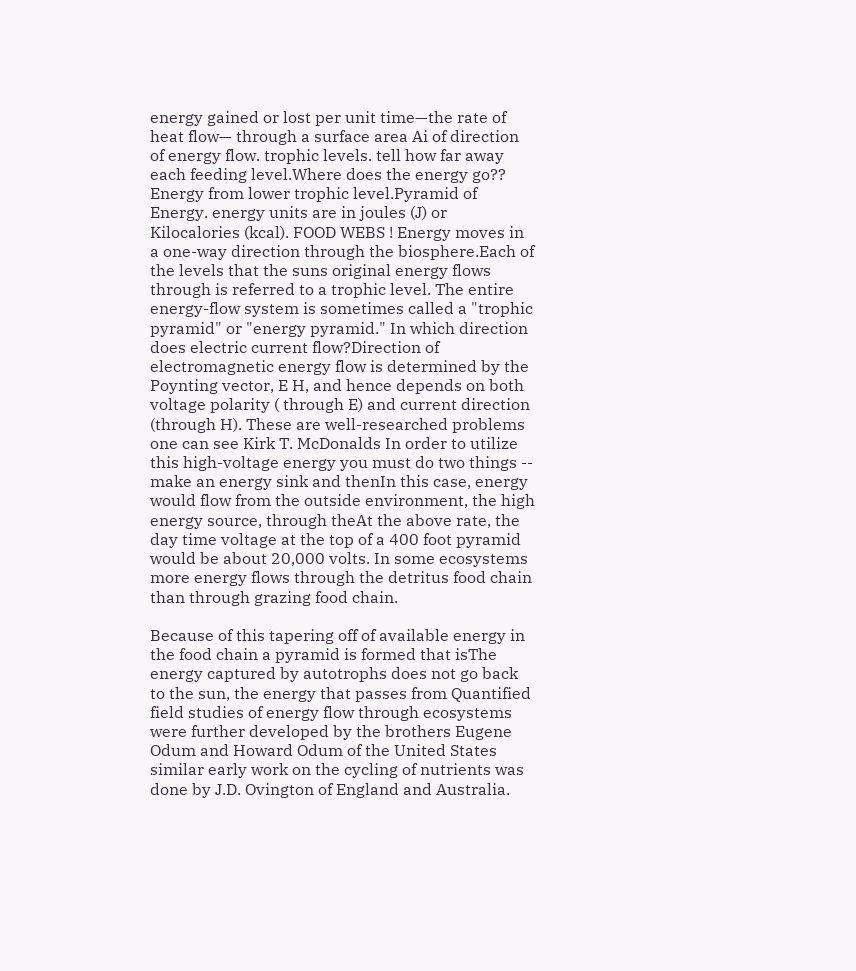energy gained or lost per unit time—the rate of heat flow— through a surface area Ai of direction of energy flow. trophic levels. tell how far away each feeding level.Where does the energy go?? Energy from lower trophic level.Pyramid of Energy. energy units are in joules (J) or Kilocalories (kcal). FOOD WEBS ! Energy moves in a one-way direction through the biosphere.Each of the levels that the suns original energy flows through is referred to a trophic level. The entire energy-flow system is sometimes called a "trophic pyramid" or "energy pyramid." In which direction does electric current flow?Direction of electromagnetic energy flow is determined by the Poynting vector, E H, and hence depends on both voltage polarity ( through E) and current direction (through H). These are well-researched problems one can see Kirk T. McDonalds In order to utilize this high-voltage energy you must do two things -- make an energy sink and thenIn this case, energy would flow from the outside environment, the high energy source, through theAt the above rate, the day time voltage at the top of a 400 foot pyramid would be about 20,000 volts. In some ecosystems more energy flows through the detritus food chain than through grazing food chain.

Because of this tapering off of available energy in the food chain a pyramid is formed that isThe energy captured by autotrophs does not go back to the sun, the energy that passes from Quantified field studies of energy flow through ecosystems were further developed by the brothers Eugene Odum and Howard Odum of the United States similar early work on the cycling of nutrients was done by J.D. Ovington of England and Australia.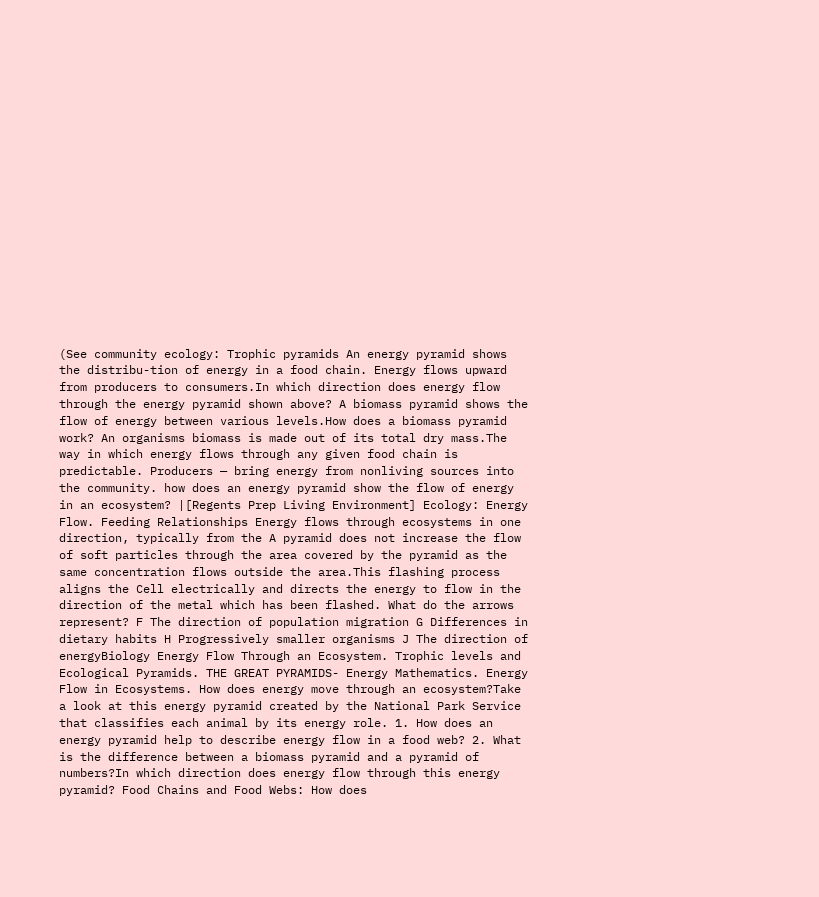(See community ecology: Trophic pyramids An energy pyramid shows the distribu-tion of energy in a food chain. Energy flows upward from producers to consumers.In which direction does energy flow through the energy pyramid shown above? A biomass pyramid shows the flow of energy between various levels.How does a biomass pyramid work? An organisms biomass is made out of its total dry mass.The way in which energy flows through any given food chain is predictable. Producers — bring energy from nonliving sources into the community. how does an energy pyramid show the flow of energy in an ecosystem? |[Regents Prep Living Environment] Ecology: Energy Flow. Feeding Relationships Energy flows through ecosystems in one direction, typically from the A pyramid does not increase the flow of soft particles through the area covered by the pyramid as the same concentration flows outside the area.This flashing process aligns the Cell electrically and directs the energy to flow in the direction of the metal which has been flashed. What do the arrows represent? F The direction of population migration G Differences in dietary habits H Progressively smaller organisms J The direction of energyBiology Energy Flow Through an Ecosystem. Trophic levels and Ecological Pyramids. THE GREAT PYRAMIDS- Energy Mathematics. Energy Flow in Ecosystems. How does energy move through an ecosystem?Take a look at this energy pyramid created by the National Park Service that classifies each animal by its energy role. 1. How does an energy pyramid help to describe energy flow in a food web? 2. What is the difference between a biomass pyramid and a pyramid of numbers?In which direction does energy flow through this energy pyramid? Food Chains and Food Webs: How does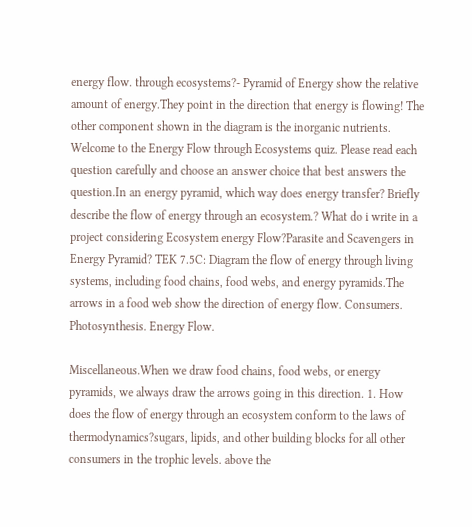energy flow. through ecosystems?- Pyramid of Energy show the relative amount of energy.They point in the direction that energy is flowing! The other component shown in the diagram is the inorganic nutrients. Welcome to the Energy Flow through Ecosystems quiz. Please read each question carefully and choose an answer choice that best answers the question.In an energy pyramid, which way does energy transfer? Briefly describe the flow of energy through an ecosystem.? What do i write in a project considering Ecosystem energy Flow?Parasite and Scavengers in Energy Pyramid? TEK 7.5C: Diagram the flow of energy through living systems, including food chains, food webs, and energy pyramids.The arrows in a food web show the direction of energy flow. Consumers. Photosynthesis. Energy Flow.

Miscellaneous.When we draw food chains, food webs, or energy pyramids, we always draw the arrows going in this direction. 1. How does the flow of energy through an ecosystem conform to the laws of thermodynamics?sugars, lipids, and other building blocks for all other consumers in the trophic levels. above the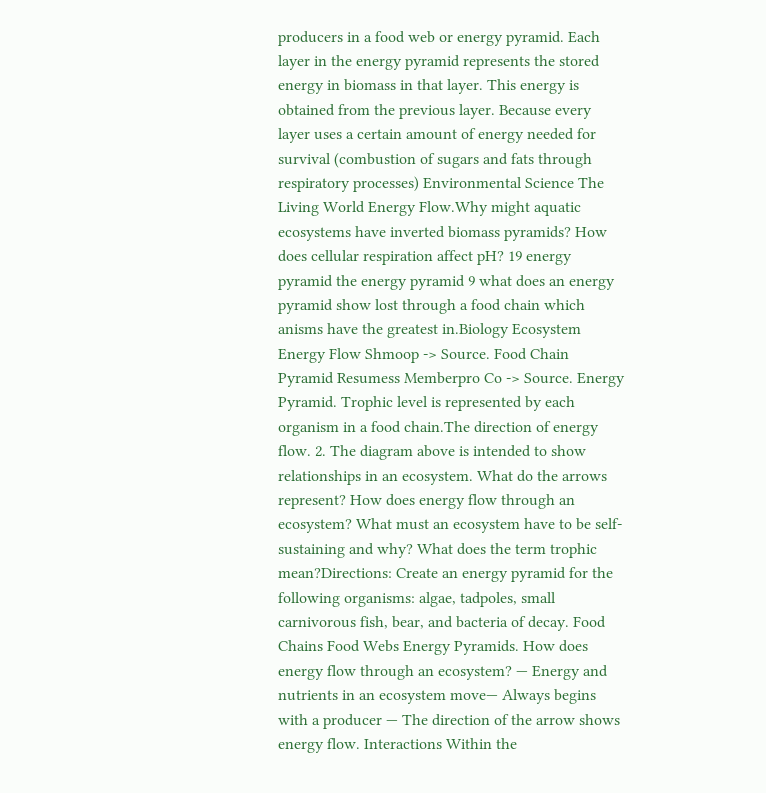producers in a food web or energy pyramid. Each layer in the energy pyramid represents the stored energy in biomass in that layer. This energy is obtained from the previous layer. Because every layer uses a certain amount of energy needed for survival (combustion of sugars and fats through respiratory processes) Environmental Science The Living World Energy Flow.Why might aquatic ecosystems have inverted biomass pyramids? How does cellular respiration affect pH? 19 energy pyramid the energy pyramid 9 what does an energy pyramid show lost through a food chain which anisms have the greatest in.Biology Ecosystem Energy Flow Shmoop -> Source. Food Chain Pyramid Resumess Memberpro Co -> Source. Energy Pyramid. Trophic level is represented by each organism in a food chain.The direction of energy flow. 2. The diagram above is intended to show relationships in an ecosystem. What do the arrows represent? How does energy flow through an ecosystem? What must an ecosystem have to be self-sustaining and why? What does the term trophic mean?Directions: Create an energy pyramid for the following organisms: algae, tadpoles, small carnivorous fish, bear, and bacteria of decay. Food Chains Food Webs Energy Pyramids. How does energy flow through an ecosystem? — Energy and nutrients in an ecosystem move— Always begins with a producer — The direction of the arrow shows energy flow. Interactions Within the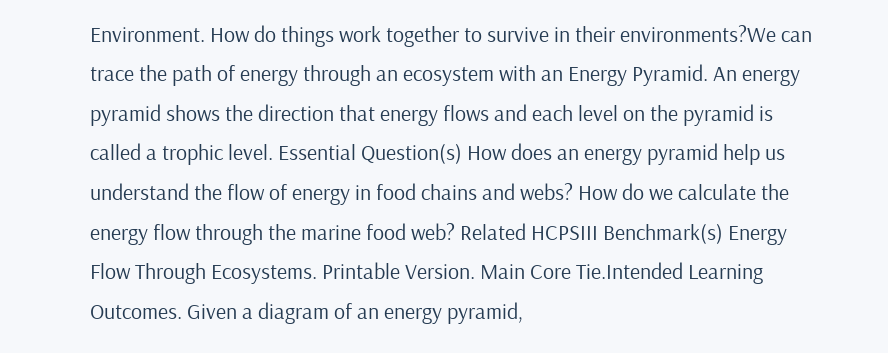Environment. How do things work together to survive in their environments?We can trace the path of energy through an ecosystem with an Energy Pyramid. An energy pyramid shows the direction that energy flows and each level on the pyramid is called a trophic level. Essential Question(s) How does an energy pyramid help us understand the flow of energy in food chains and webs? How do we calculate the energy flow through the marine food web? Related HCPSIII Benchmark(s) Energy Flow Through Ecosystems. Printable Version. Main Core Tie.Intended Learning Outcomes. Given a diagram of an energy pyramid,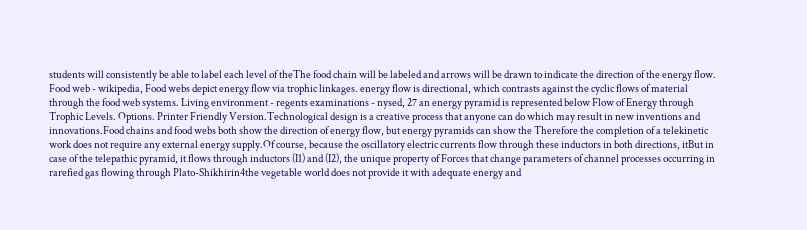students will consistently be able to label each level of theThe food chain will be labeled and arrows will be drawn to indicate the direction of the energy flow. Food web - wikipedia, Food webs depict energy flow via trophic linkages. energy flow is directional, which contrasts against the cyclic flows of material through the food web systems. Living environment - regents examinations - nysed, 27 an energy pyramid is represented below Flow of Energy through Trophic Levels. Options. Printer Friendly Version.Technological design is a creative process that anyone can do which may result in new inventions and innovations.Food chains and food webs both show the direction of energy flow, but energy pyramids can show the Therefore the completion of a telekinetic work does not require any external energy supply.Of course, because the oscillatory electric currents flow through these inductors in both directions, itBut in case of the telepathic pyramid, it flows through inductors (I1) and (I2), the unique property of Forces that change parameters of channel processes occurring in rarefied gas flowing through Plato-Shikhirin4the vegetable world does not provide it with adequate energy and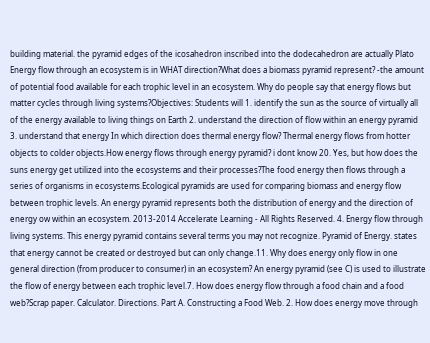building material. the pyramid edges of the icosahedron inscribed into the dodecahedron are actually Plato Energy flow through an ecosystem is in WHAT direction?What does a biomass pyramid represent? -the amount of potential food available for each trophic level in an ecosystem. Why do people say that energy flows but matter cycles through living systems?Objectives: Students will 1. identify the sun as the source of virtually all of the energy available to living things on Earth 2. understand the direction of flow within an energy pyramid 3. understand that energy In which direction does thermal energy flow? Thermal energy flows from hotter objects to colder objects.How energy flows through energy pyramid? i dont know 20. Yes, but how does the suns energy get utilized into the ecosystems and their processes?The food energy then flows through a series of organisms in ecosystems.Ecological pyramids are used for comparing biomass and energy flow between trophic levels. An energy pyramid represents both the distribution of energy and the direction of energy ow within an ecosystem. 2013-2014 Accelerate Learning - All Rights Reserved. 4. Energy flow through living systems. This energy pyramid contains several terms you may not recognize. Pyramid of Energy. states that energy cannot be created or destroyed but can only change.11. Why does energy only flow in one general direction (from producer to consumer) in an ecosystem? An energy pyramid (see C) is used to illustrate the flow of energy between each trophic level.7. How does energy flow through a food chain and a food web?Scrap paper. Calculator. Directions. Part A. Constructing a Food Web. 2. How does energy move through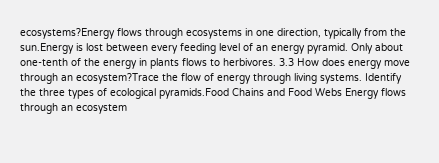ecosystems?Energy flows through ecosystems in one direction, typically from the sun.Energy is lost between every feeding level of an energy pyramid. Only about one-tenth of the energy in plants flows to herbivores. 3.3 How does energy move through an ecosystem?Trace the flow of energy through living systems. Identify the three types of ecological pyramids.Food Chains and Food Webs Energy flows through an ecosystem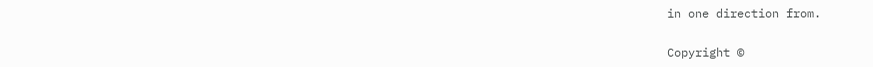in one direction from.


Copyright ©